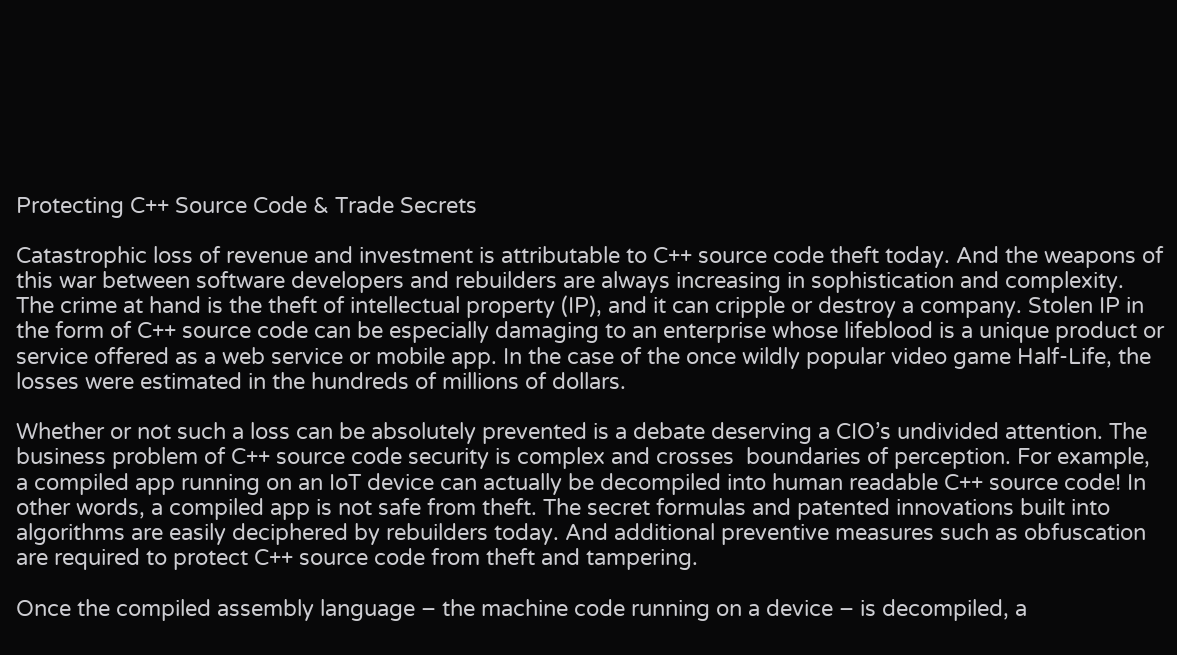Protecting C++ Source Code & Trade Secrets

Catastrophic loss of revenue and investment is attributable to C++ source code theft today. And the weapons of this war between software developers and rebuilders are always increasing in sophistication and complexity. The crime at hand is the theft of intellectual property (IP), and it can cripple or destroy a company. Stolen IP in the form of C++ source code can be especially damaging to an enterprise whose lifeblood is a unique product or service offered as a web service or mobile app. In the case of the once wildly popular video game Half-Life, the losses were estimated in the hundreds of millions of dollars.

Whether or not such a loss can be absolutely prevented is a debate deserving a CIO’s undivided attention. The business problem of C++ source code security is complex and crosses  boundaries of perception. For example, a compiled app running on an IoT device can actually be decompiled into human readable C++ source code! In other words, a compiled app is not safe from theft. The secret formulas and patented innovations built into algorithms are easily deciphered by rebuilders today. And additional preventive measures such as obfuscation are required to protect C++ source code from theft and tampering.

Once the compiled assembly language – the machine code running on a device – is decompiled, a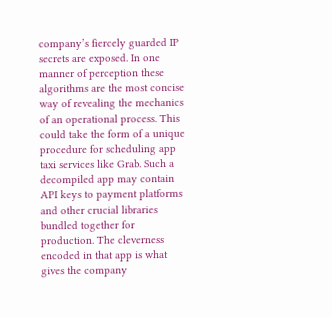company’s fiercely guarded IP secrets are exposed. In one manner of perception these algorithms are the most concise way of revealing the mechanics of an operational process. This could take the form of a unique procedure for scheduling app taxi services like Grab. Such a  decompiled app may contain API keys to payment platforms and other crucial libraries bundled together for production. The cleverness encoded in that app is what gives the company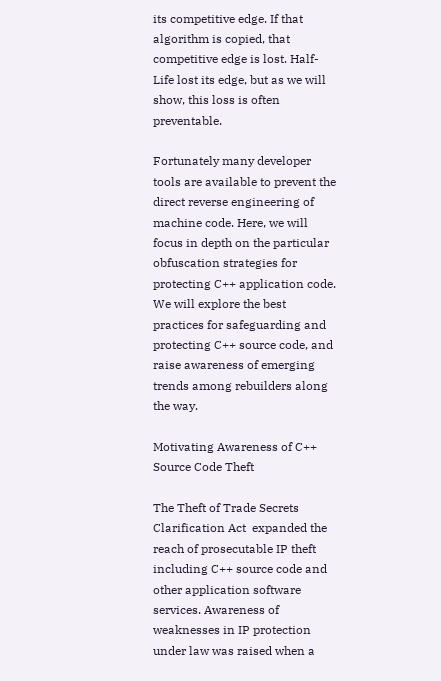its competitive edge. If that algorithm is copied, that competitive edge is lost. Half-Life lost its edge, but as we will show, this loss is often preventable.

Fortunately many developer tools are available to prevent the direct reverse engineering of machine code. Here, we will focus in depth on the particular obfuscation strategies for protecting C++ application code. We will explore the best practices for safeguarding and protecting C++ source code, and raise awareness of emerging trends among rebuilders along the way.

Motivating Awareness of C++ Source Code Theft

The Theft of Trade Secrets Clarification Act  expanded the reach of prosecutable IP theft including C++ source code and other application software services. Awareness of weaknesses in IP protection under law was raised when a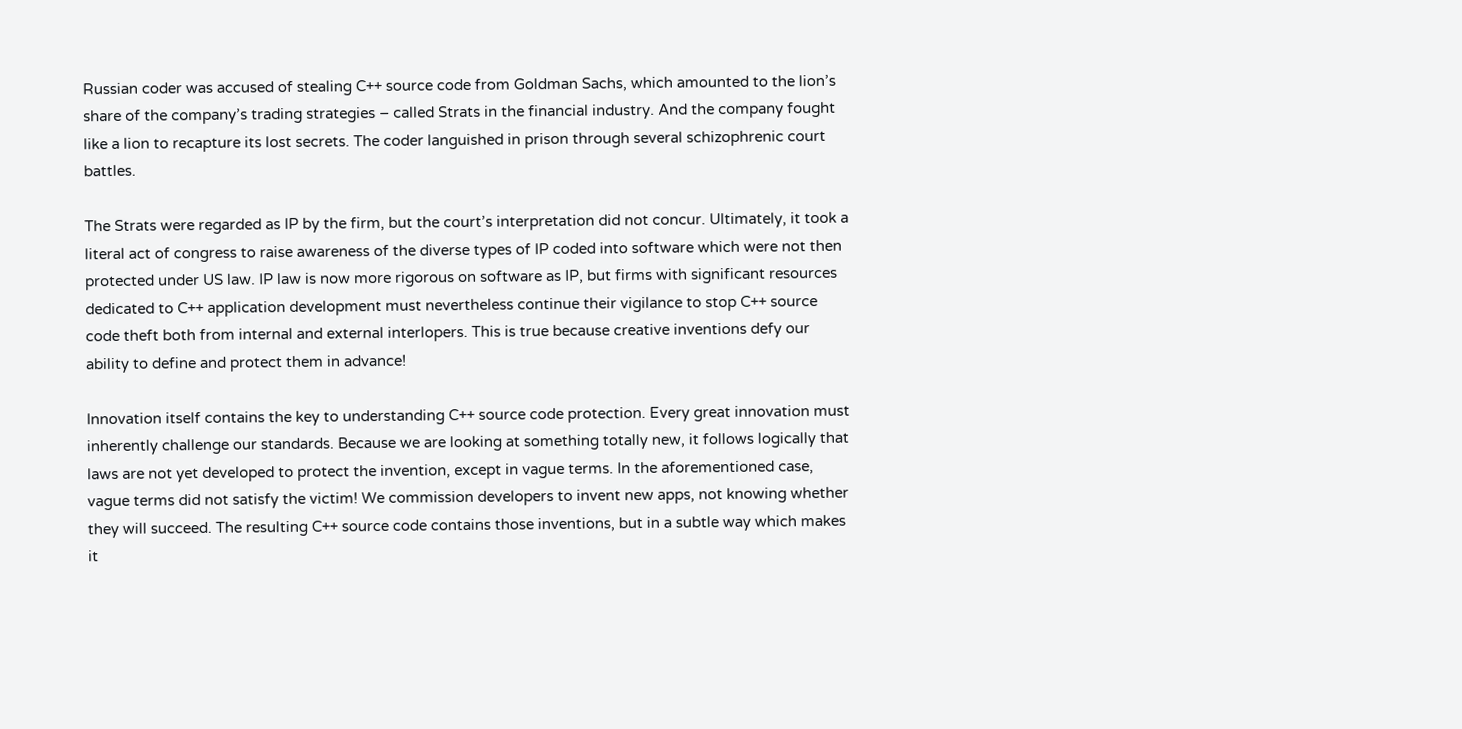Russian coder was accused of stealing C++ source code from Goldman Sachs, which amounted to the lion’s share of the company’s trading strategies – called Strats in the financial industry. And the company fought like a lion to recapture its lost secrets. The coder languished in prison through several schizophrenic court battles.

The Strats were regarded as IP by the firm, but the court’s interpretation did not concur. Ultimately, it took a literal act of congress to raise awareness of the diverse types of IP coded into software which were not then protected under US law. IP law is now more rigorous on software as IP, but firms with significant resources dedicated to C++ application development must nevertheless continue their vigilance to stop C++ source code theft both from internal and external interlopers. This is true because creative inventions defy our ability to define and protect them in advance!

Innovation itself contains the key to understanding C++ source code protection. Every great innovation must inherently challenge our standards. Because we are looking at something totally new, it follows logically that laws are not yet developed to protect the invention, except in vague terms. In the aforementioned case, vague terms did not satisfy the victim! We commission developers to invent new apps, not knowing whether they will succeed. The resulting C++ source code contains those inventions, but in a subtle way which makes it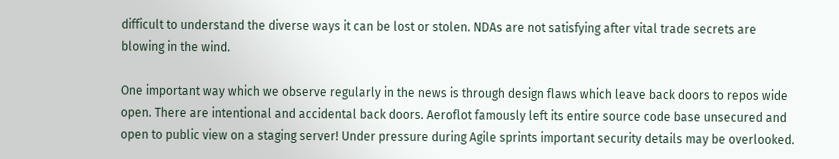difficult to understand the diverse ways it can be lost or stolen. NDAs are not satisfying after vital trade secrets are blowing in the wind.

One important way which we observe regularly in the news is through design flaws which leave back doors to repos wide open. There are intentional and accidental back doors. Aeroflot famously left its entire source code base unsecured and open to public view on a staging server! Under pressure during Agile sprints important security details may be overlooked.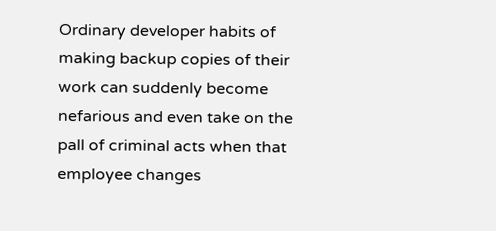Ordinary developer habits of making backup copies of their work can suddenly become nefarious and even take on the pall of criminal acts when that employee changes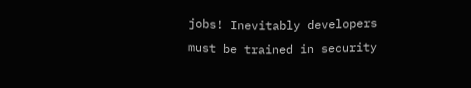jobs! Inevitably developers must be trained in security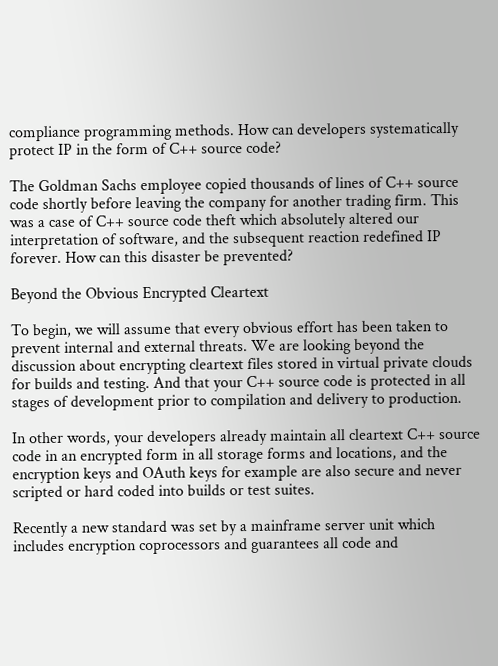compliance programming methods. How can developers systematically protect IP in the form of C++ source code?

The Goldman Sachs employee copied thousands of lines of C++ source code shortly before leaving the company for another trading firm. This was a case of C++ source code theft which absolutely altered our interpretation of software, and the subsequent reaction redefined IP forever. How can this disaster be prevented?

Beyond the Obvious Encrypted Cleartext

To begin, we will assume that every obvious effort has been taken to prevent internal and external threats. We are looking beyond the discussion about encrypting cleartext files stored in virtual private clouds for builds and testing. And that your C++ source code is protected in all stages of development prior to compilation and delivery to production.

In other words, your developers already maintain all cleartext C++ source code in an encrypted form in all storage forms and locations, and the encryption keys and OAuth keys for example are also secure and never scripted or hard coded into builds or test suites.

Recently a new standard was set by a mainframe server unit which includes encryption coprocessors and guarantees all code and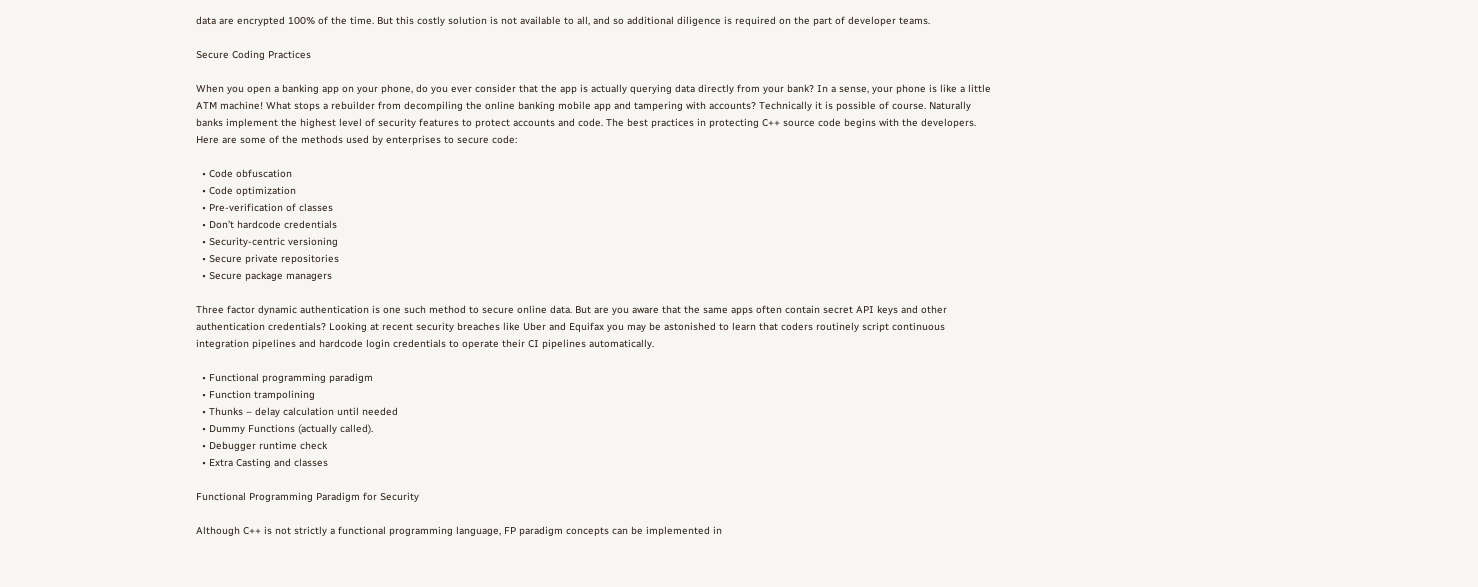data are encrypted 100% of the time. But this costly solution is not available to all, and so additional diligence is required on the part of developer teams.

Secure Coding Practices

When you open a banking app on your phone, do you ever consider that the app is actually querying data directly from your bank? In a sense, your phone is like a little ATM machine! What stops a rebuilder from decompiling the online banking mobile app and tampering with accounts? Technically it is possible of course. Naturally banks implement the highest level of security features to protect accounts and code. The best practices in protecting C++ source code begins with the developers. Here are some of the methods used by enterprises to secure code:

  • Code obfuscation
  • Code optimization
  • Pre-verification of classes
  • Don’t hardcode credentials
  • Security-centric versioning
  • Secure private repositories
  • Secure package managers

Three factor dynamic authentication is one such method to secure online data. But are you aware that the same apps often contain secret API keys and other authentication credentials? Looking at recent security breaches like Uber and Equifax you may be astonished to learn that coders routinely script continuous integration pipelines and hardcode login credentials to operate their CI pipelines automatically.

  • Functional programming paradigm
  • Function trampolining
  • Thunks – delay calculation until needed
  • Dummy Functions (actually called).
  • Debugger runtime check
  • Extra Casting and classes

Functional Programming Paradigm for Security

Although C++ is not strictly a functional programming language, FP paradigm concepts can be implemented in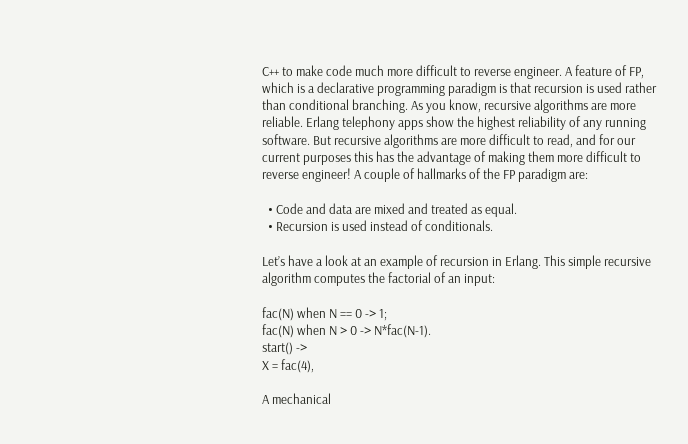C++ to make code much more difficult to reverse engineer. A feature of FP, which is a declarative programming paradigm is that recursion is used rather than conditional branching. As you know, recursive algorithms are more reliable. Erlang telephony apps show the highest reliability of any running software. But recursive algorithms are more difficult to read, and for our current purposes this has the advantage of making them more difficult to reverse engineer! A couple of hallmarks of the FP paradigm are:

  • Code and data are mixed and treated as equal.
  • Recursion is used instead of conditionals.

Let’s have a look at an example of recursion in Erlang. This simple recursive algorithm computes the factorial of an input:

fac(N) when N == 0 -> 1;
fac(N) when N > 0 -> N*fac(N-1).
start() ->
X = fac(4),

A mechanical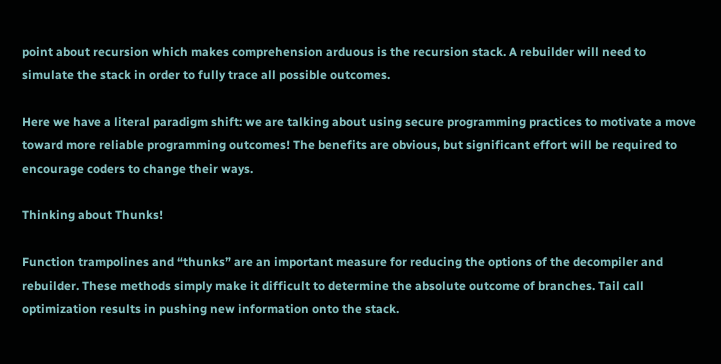point about recursion which makes comprehension arduous is the recursion stack. A rebuilder will need to simulate the stack in order to fully trace all possible outcomes.

Here we have a literal paradigm shift: we are talking about using secure programming practices to motivate a move toward more reliable programming outcomes! The benefits are obvious, but significant effort will be required to encourage coders to change their ways.

Thinking about Thunks!

Function trampolines and “thunks” are an important measure for reducing the options of the decompiler and rebuilder. These methods simply make it difficult to determine the absolute outcome of branches. Tail call optimization results in pushing new information onto the stack.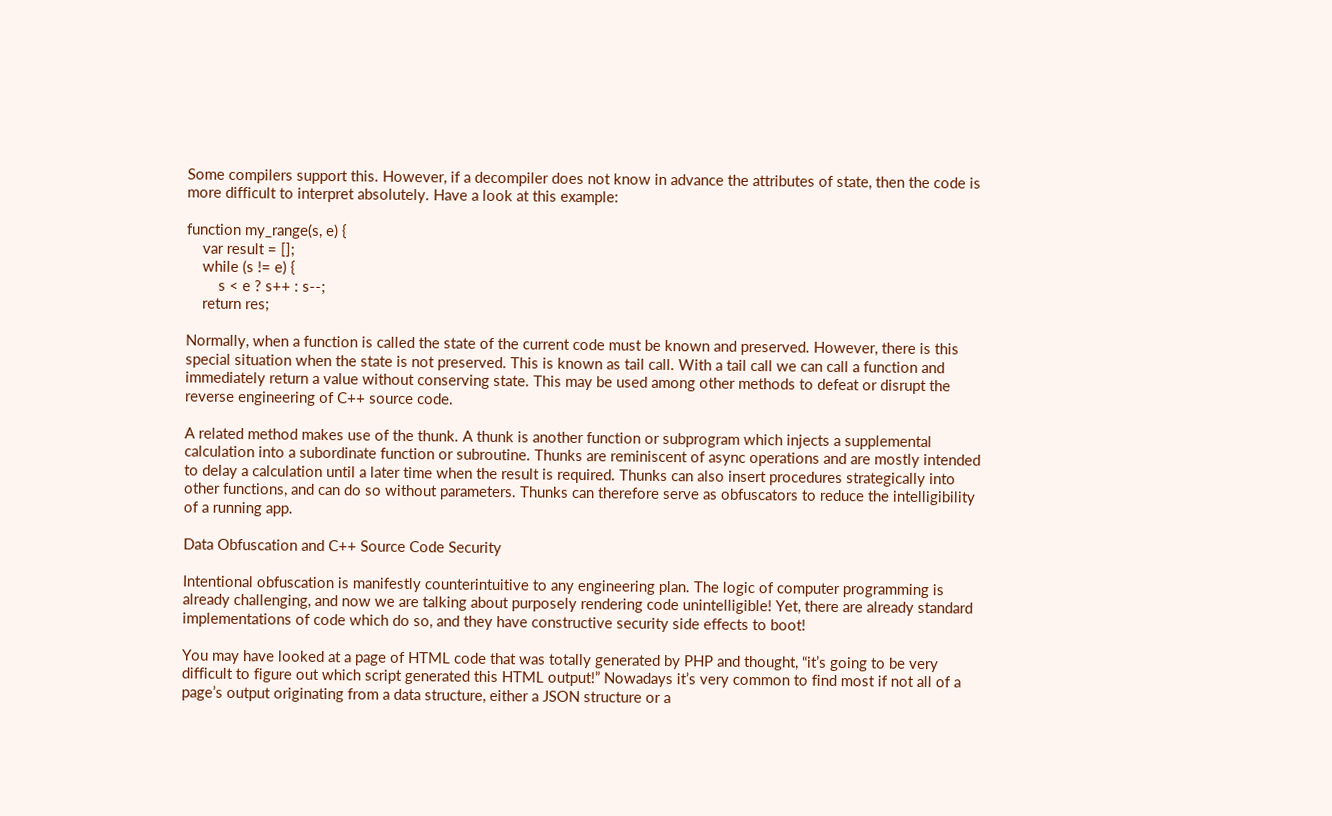Some compilers support this. However, if a decompiler does not know in advance the attributes of state, then the code is more difficult to interpret absolutely. Have a look at this example:

function my_range(s, e) {
    var result = [];
    while (s != e) {
        s < e ? s++ : s--;
    return res;

Normally, when a function is called the state of the current code must be known and preserved. However, there is this special situation when the state is not preserved. This is known as tail call. With a tail call we can call a function and immediately return a value without conserving state. This may be used among other methods to defeat or disrupt the reverse engineering of C++ source code.

A related method makes use of the thunk. A thunk is another function or subprogram which injects a supplemental calculation into a subordinate function or subroutine. Thunks are reminiscent of async operations and are mostly intended to delay a calculation until a later time when the result is required. Thunks can also insert procedures strategically into other functions, and can do so without parameters. Thunks can therefore serve as obfuscators to reduce the intelligibility of a running app.

Data Obfuscation and C++ Source Code Security

Intentional obfuscation is manifestly counterintuitive to any engineering plan. The logic of computer programming is already challenging, and now we are talking about purposely rendering code unintelligible! Yet, there are already standard implementations of code which do so, and they have constructive security side effects to boot!

You may have looked at a page of HTML code that was totally generated by PHP and thought, “it’s going to be very difficult to figure out which script generated this HTML output!” Nowadays it’s very common to find most if not all of a page’s output originating from a data structure, either a JSON structure or a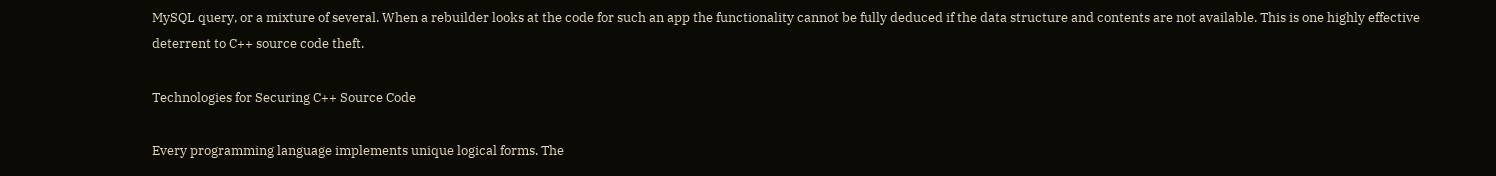MySQL query, or a mixture of several. When a rebuilder looks at the code for such an app the functionality cannot be fully deduced if the data structure and contents are not available. This is one highly effective deterrent to C++ source code theft.

Technologies for Securing C++ Source Code

Every programming language implements unique logical forms. The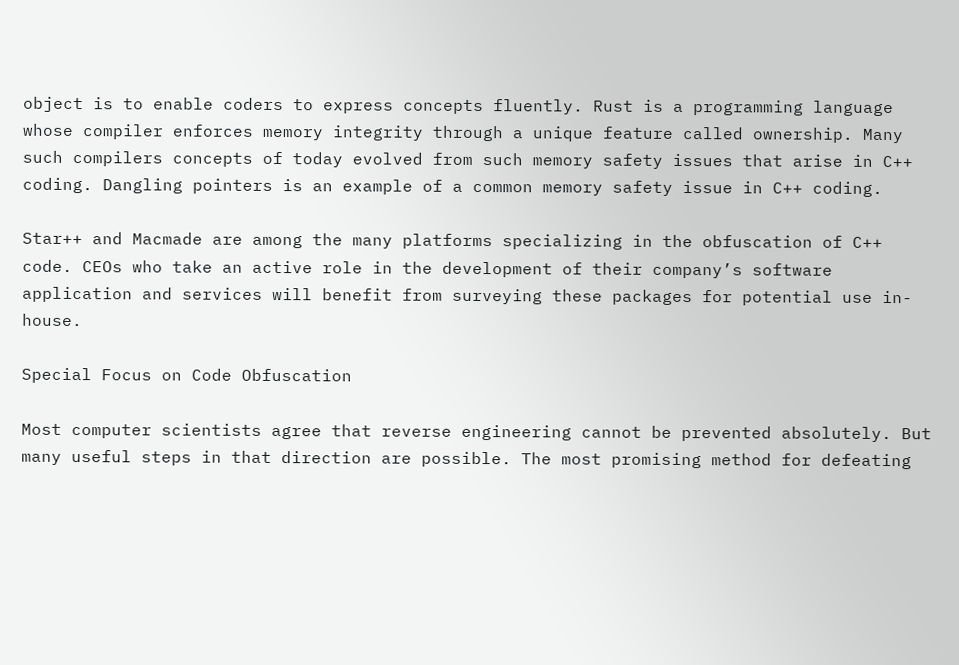object is to enable coders to express concepts fluently. Rust is a programming language whose compiler enforces memory integrity through a unique feature called ownership. Many such compilers concepts of today evolved from such memory safety issues that arise in C++ coding. Dangling pointers is an example of a common memory safety issue in C++ coding.

Star++ and Macmade are among the many platforms specializing in the obfuscation of C++ code. CEOs who take an active role in the development of their company’s software application and services will benefit from surveying these packages for potential use in-house.

Special Focus on Code Obfuscation

Most computer scientists agree that reverse engineering cannot be prevented absolutely. But many useful steps in that direction are possible. The most promising method for defeating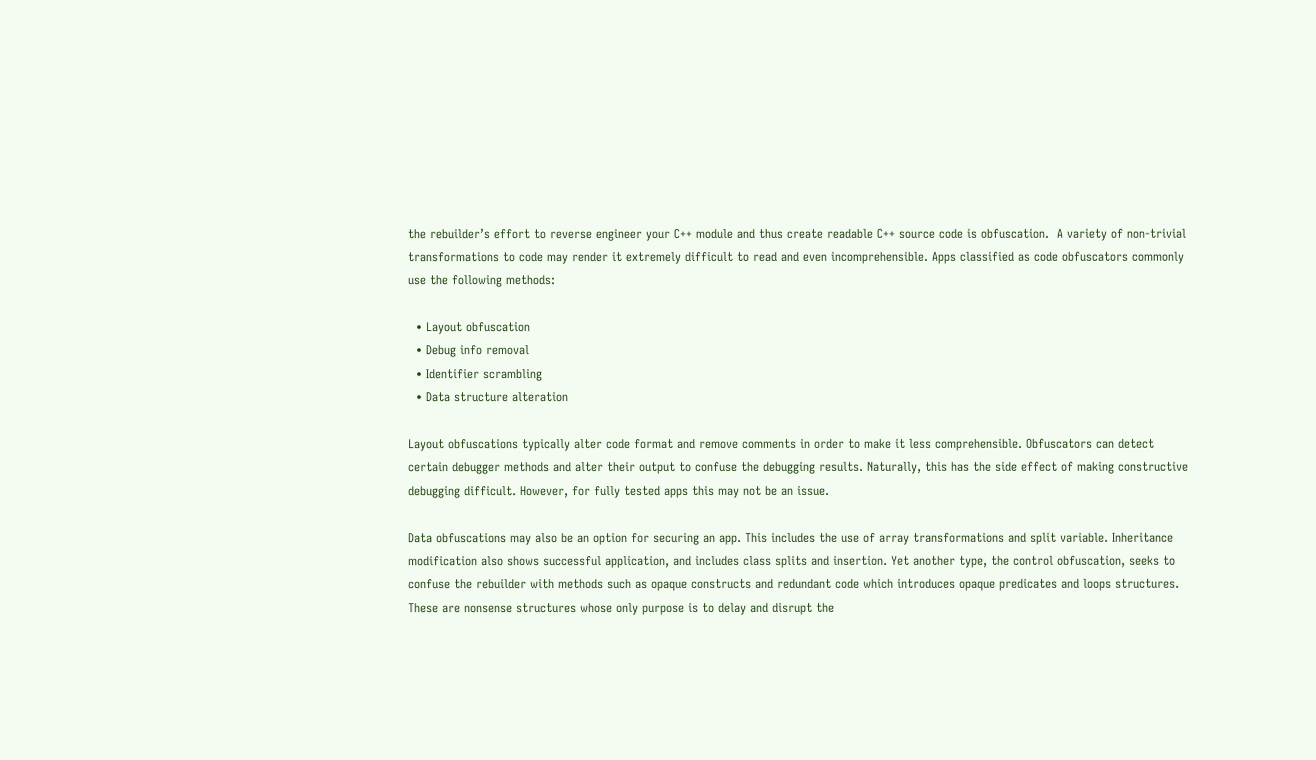the rebuilder’s effort to reverse engineer your C++ module and thus create readable C++ source code is obfuscation.  A variety of non-trivial transformations to code may render it extremely difficult to read and even incomprehensible. Apps classified as code obfuscators commonly use the following methods:

  • Layout obfuscation
  • Debug info removal
  • Identifier scrambling
  • Data structure alteration

Layout obfuscations typically alter code format and remove comments in order to make it less comprehensible. Obfuscators can detect certain debugger methods and alter their output to confuse the debugging results. Naturally, this has the side effect of making constructive debugging difficult. However, for fully tested apps this may not be an issue.

Data obfuscations may also be an option for securing an app. This includes the use of array transformations and split variable. Inheritance modification also shows successful application, and includes class splits and insertion. Yet another type, the control obfuscation, seeks to confuse the rebuilder with methods such as opaque constructs and redundant code which introduces opaque predicates and loops structures. These are nonsense structures whose only purpose is to delay and disrupt the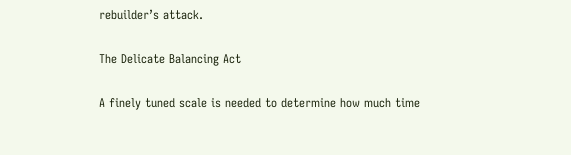rebuilder’s attack.

The Delicate Balancing Act

A finely tuned scale is needed to determine how much time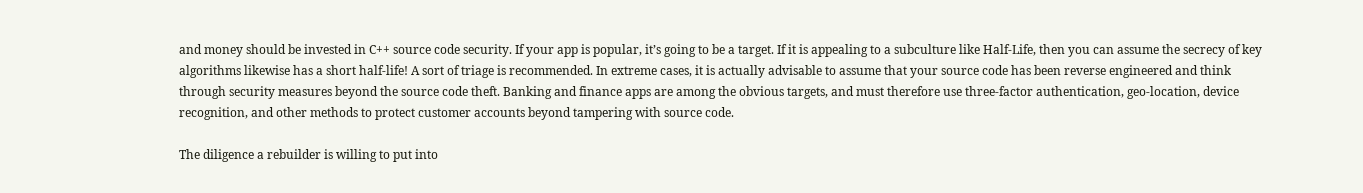and money should be invested in C++ source code security. If your app is popular, it’s going to be a target. If it is appealing to a subculture like Half-Life, then you can assume the secrecy of key algorithms likewise has a short half-life! A sort of triage is recommended. In extreme cases, it is actually advisable to assume that your source code has been reverse engineered and think through security measures beyond the source code theft. Banking and finance apps are among the obvious targets, and must therefore use three-factor authentication, geo-location, device recognition, and other methods to protect customer accounts beyond tampering with source code.

The diligence a rebuilder is willing to put into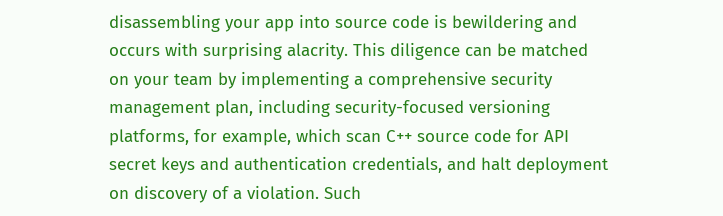disassembling your app into source code is bewildering and occurs with surprising alacrity. This diligence can be matched on your team by implementing a comprehensive security management plan, including security-focused versioning platforms, for example, which scan C++ source code for API secret keys and authentication credentials, and halt deployment on discovery of a violation. Such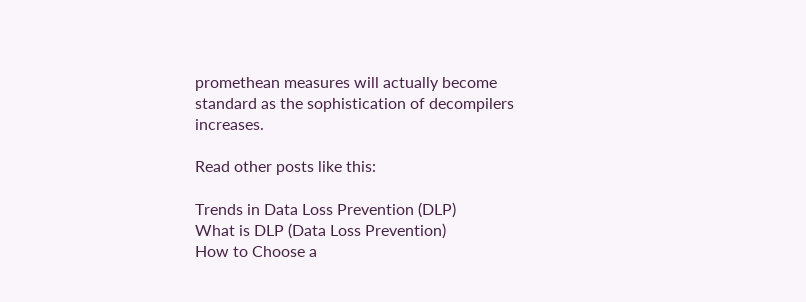promethean measures will actually become standard as the sophistication of decompilers increases.

Read other posts like this:

Trends in Data Loss Prevention (DLP)
What is DLP (Data Loss Prevention)
How to Choose a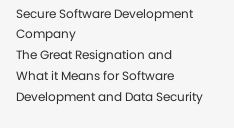Secure Software Development Company
The Great Resignation and What it Means for Software Development and Data Security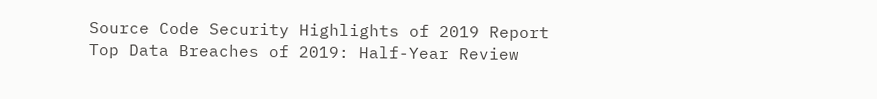Source Code Security Highlights of 2019 Report
Top Data Breaches of 2019: Half-Year Review